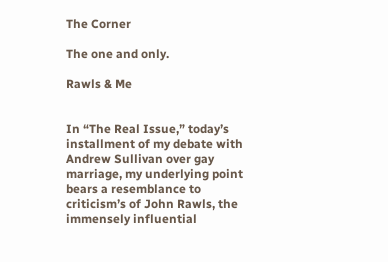The Corner

The one and only.

Rawls & Me


In “The Real Issue,” today’s installment of my debate with Andrew Sullivan over gay marriage, my underlying point bears a resemblance to criticism’s of John Rawls, the immensely influential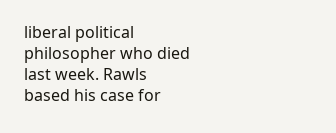liberal political philosopher who died last week. Rawls based his case for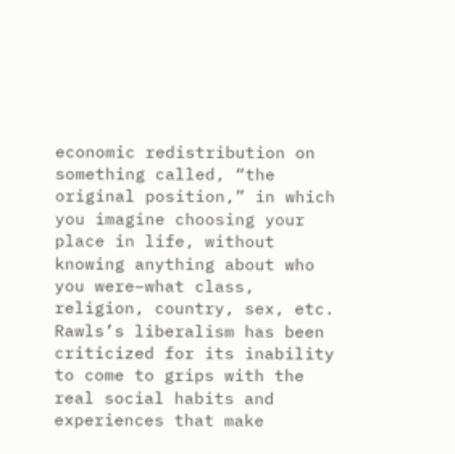economic redistribution on something called, “the original position,” in which you imagine choosing your place in life, without knowing anything about who you were–what class, religion, country, sex, etc. Rawls’s liberalism has been criticized for its inability to come to grips with the real social habits and experiences that make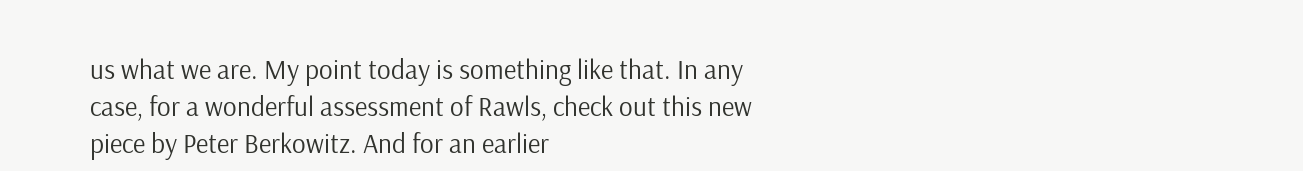us what we are. My point today is something like that. In any case, for a wonderful assessment of Rawls, check out this new piece by Peter Berkowitz. And for an earlier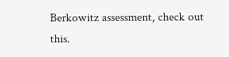Berkowitz assessment, check out this.